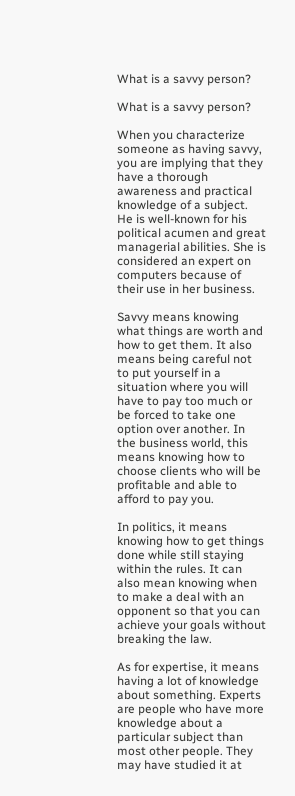What is a savvy person?

What is a savvy person?

When you characterize someone as having savvy, you are implying that they have a thorough awareness and practical knowledge of a subject. He is well-known for his political acumen and great managerial abilities. She is considered an expert on computers because of their use in her business.

Savvy means knowing what things are worth and how to get them. It also means being careful not to put yourself in a situation where you will have to pay too much or be forced to take one option over another. In the business world, this means knowing how to choose clients who will be profitable and able to afford to pay you.

In politics, it means knowing how to get things done while still staying within the rules. It can also mean knowing when to make a deal with an opponent so that you can achieve your goals without breaking the law.

As for expertise, it means having a lot of knowledge about something. Experts are people who have more knowledge about a particular subject than most other people. They may have studied it at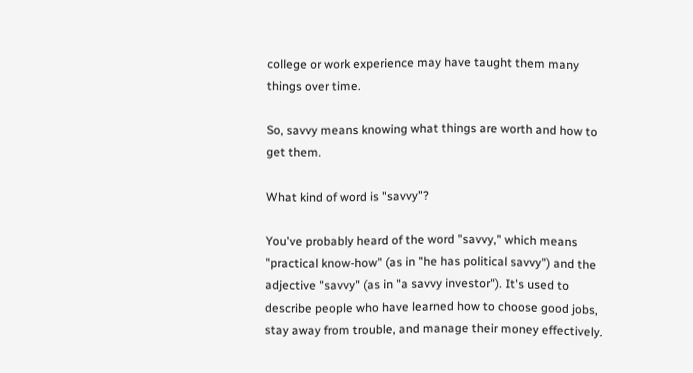college or work experience may have taught them many things over time.

So, savvy means knowing what things are worth and how to get them.

What kind of word is "savvy"?

You've probably heard of the word "savvy," which means "practical know-how" (as in "he has political savvy") and the adjective "savvy" (as in "a savvy investor"). It's used to describe people who have learned how to choose good jobs, stay away from trouble, and manage their money effectively.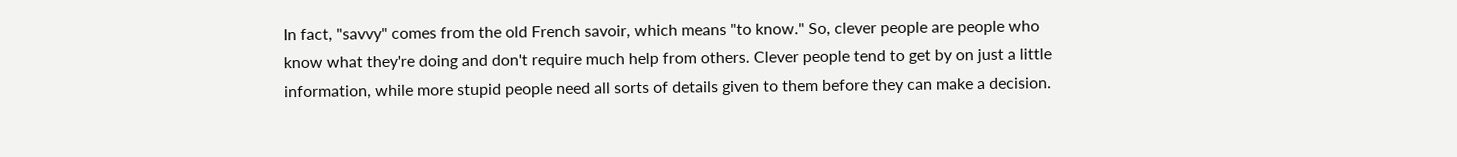In fact, "savvy" comes from the old French savoir, which means "to know." So, clever people are people who know what they're doing and don't require much help from others. Clever people tend to get by on just a little information, while more stupid people need all sorts of details given to them before they can make a decision.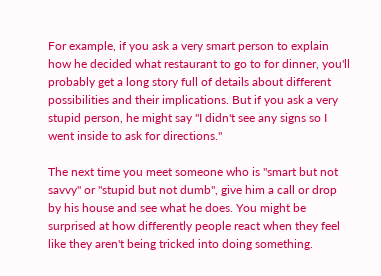For example, if you ask a very smart person to explain how he decided what restaurant to go to for dinner, you'll probably get a long story full of details about different possibilities and their implications. But if you ask a very stupid person, he might say "I didn't see any signs so I went inside to ask for directions."

The next time you meet someone who is "smart but not savvy" or "stupid but not dumb", give him a call or drop by his house and see what he does. You might be surprised at how differently people react when they feel like they aren't being tricked into doing something.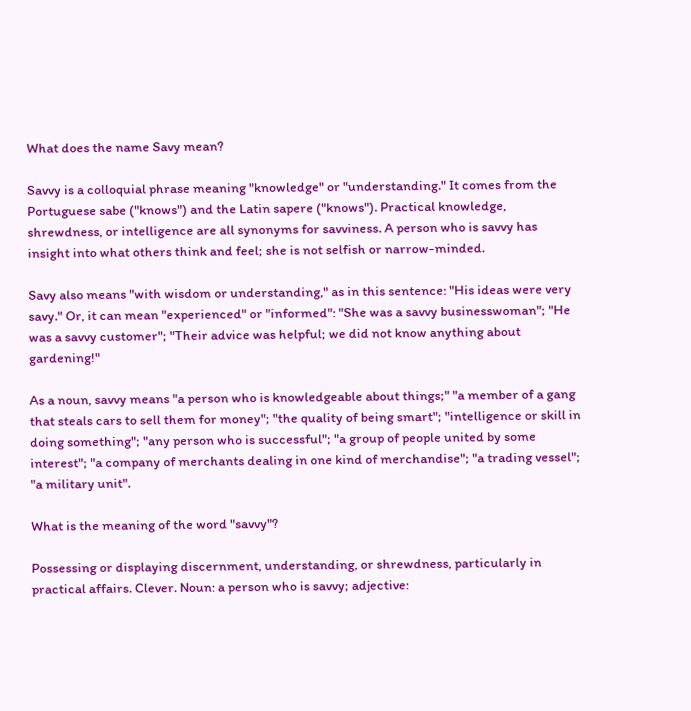What does the name Savy mean?

Savvy is a colloquial phrase meaning "knowledge" or "understanding." It comes from the Portuguese sabe ("knows") and the Latin sapere ("knows"). Practical knowledge, shrewdness, or intelligence are all synonyms for savviness. A person who is savvy has insight into what others think and feel; she is not selfish or narrow-minded.

Savy also means "with wisdom or understanding," as in this sentence: "His ideas were very savy." Or, it can mean "experienced" or "informed": "She was a savvy businesswoman"; "He was a savvy customer"; "Their advice was helpful; we did not know anything about gardening!"

As a noun, savvy means "a person who is knowledgeable about things;" "a member of a gang that steals cars to sell them for money"; "the quality of being smart"; "intelligence or skill in doing something"; "any person who is successful"; "a group of people united by some interest"; "a company of merchants dealing in one kind of merchandise"; "a trading vessel"; "a military unit".

What is the meaning of the word "savvy"?

Possessing or displaying discernment, understanding, or shrewdness, particularly in practical affairs. Clever. Noun: a person who is savvy; adjective: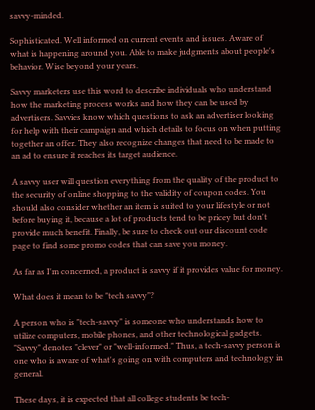savvy-minded.

Sophisticated. Well informed on current events and issues. Aware of what is happening around you. Able to make judgments about people's behavior. Wise beyond your years.

Savvy marketers use this word to describe individuals who understand how the marketing process works and how they can be used by advertisers. Savvies know which questions to ask an advertiser looking for help with their campaign and which details to focus on when putting together an offer. They also recognize changes that need to be made to an ad to ensure it reaches its target audience.

A savvy user will question everything from the quality of the product to the security of online shopping to the validity of coupon codes. You should also consider whether an item is suited to your lifestyle or not before buying it, because a lot of products tend to be pricey but don't provide much benefit. Finally, be sure to check out our discount code page to find some promo codes that can save you money.

As far as I'm concerned, a product is savvy if it provides value for money.

What does it mean to be "tech savvy"?

A person who is "tech-savvy" is someone who understands how to utilize computers, mobile phones, and other technological gadgets. "Savvy" denotes "clever" or "well-informed." Thus, a tech-savvy person is one who is aware of what's going on with computers and technology in general.

These days, it is expected that all college students be tech-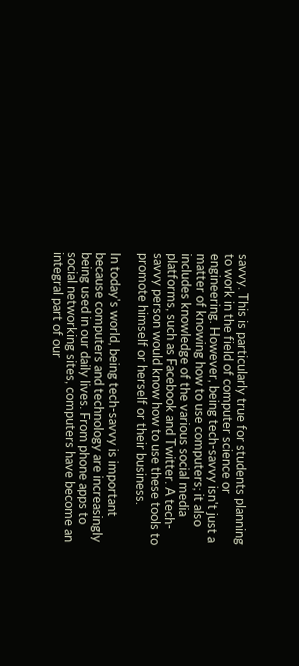savvy. This is particularly true for students planning to work in the field of computer science or engineering. However, being tech-savvy isn't just a matter of knowing how to use computers; it also includes knowledge of the various social media platforms, such as Facebook and Twitter. A tech-savvy person would know how to use these tools to promote himself or herself or their business.

In today's world, being tech-savvy is important because computers and technology are increasingly being used in our daily lives. From phone apps to social networking sites, computers have become an integral part of our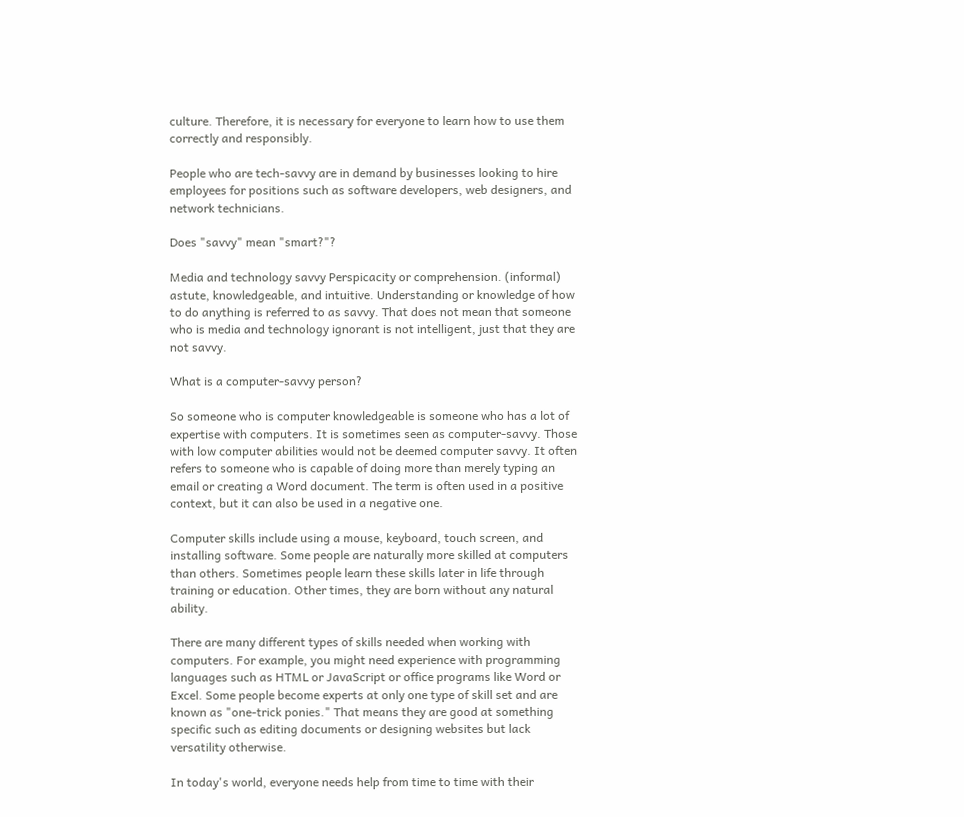culture. Therefore, it is necessary for everyone to learn how to use them correctly and responsibly.

People who are tech-savvy are in demand by businesses looking to hire employees for positions such as software developers, web designers, and network technicians.

Does "savvy" mean "smart?"?

Media and technology savvy Perspicacity or comprehension. (informal) astute, knowledgeable, and intuitive. Understanding or knowledge of how to do anything is referred to as savvy. That does not mean that someone who is media and technology ignorant is not intelligent, just that they are not savvy.

What is a computer-savvy person?

So someone who is computer knowledgeable is someone who has a lot of expertise with computers. It is sometimes seen as computer-savvy. Those with low computer abilities would not be deemed computer savvy. It often refers to someone who is capable of doing more than merely typing an email or creating a Word document. The term is often used in a positive context, but it can also be used in a negative one.

Computer skills include using a mouse, keyboard, touch screen, and installing software. Some people are naturally more skilled at computers than others. Sometimes people learn these skills later in life through training or education. Other times, they are born without any natural ability.

There are many different types of skills needed when working with computers. For example, you might need experience with programming languages such as HTML or JavaScript or office programs like Word or Excel. Some people become experts at only one type of skill set and are known as "one-trick ponies." That means they are good at something specific such as editing documents or designing websites but lack versatility otherwise.

In today's world, everyone needs help from time to time with their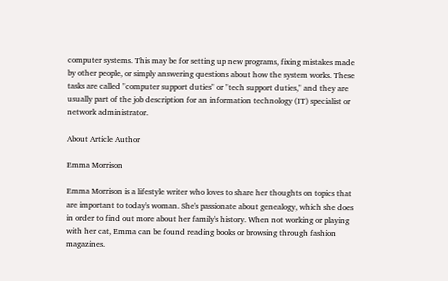computer systems. This may be for setting up new programs, fixing mistakes made by other people, or simply answering questions about how the system works. These tasks are called "computer support duties" or "tech support duties," and they are usually part of the job description for an information technology (IT) specialist or network administrator.

About Article Author

Emma Morrison

Emma Morrison is a lifestyle writer who loves to share her thoughts on topics that are important to today's woman. She's passionate about genealogy, which she does in order to find out more about her family's history. When not working or playing with her cat, Emma can be found reading books or browsing through fashion magazines.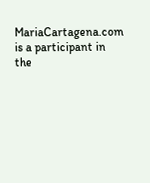MariaCartagena.com is a participant in the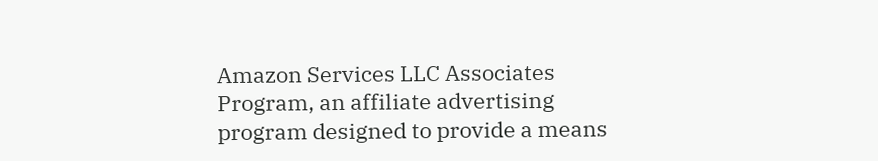Amazon Services LLC Associates Program, an affiliate advertising program designed to provide a means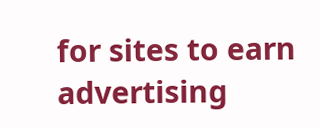for sites to earn advertising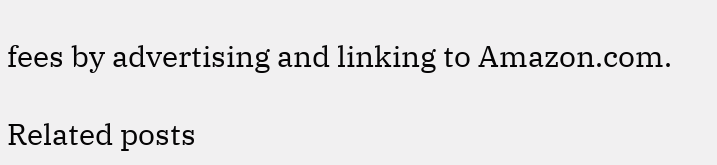fees by advertising and linking to Amazon.com.

Related posts